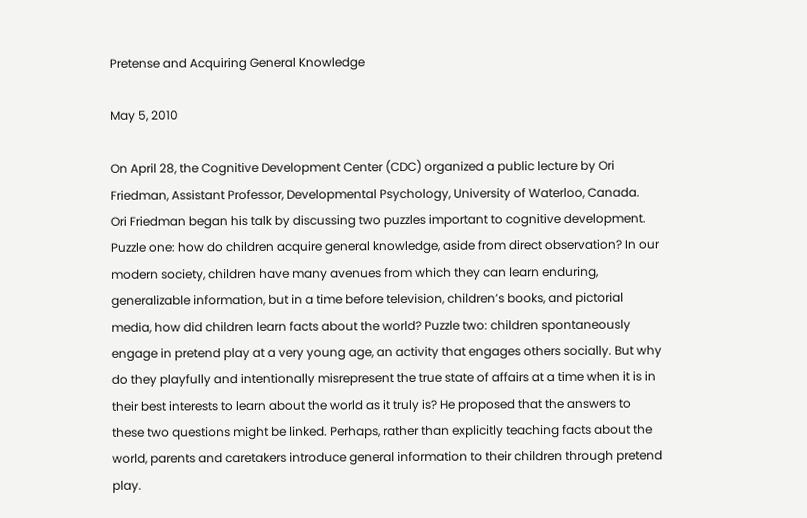Pretense and Acquiring General Knowledge

May 5, 2010

On April 28, the Cognitive Development Center (CDC) organized a public lecture by Ori Friedman, Assistant Professor, Developmental Psychology, University of Waterloo, Canada.  Ori Friedman began his talk by discussing two puzzles important to cognitive development. Puzzle one: how do children acquire general knowledge, aside from direct observation? In our modern society, children have many avenues from which they can learn enduring, generalizable information, but in a time before television, children’s books, and pictorial media, how did children learn facts about the world? Puzzle two: children spontaneously engage in pretend play at a very young age, an activity that engages others socially. But why do they playfully and intentionally misrepresent the true state of affairs at a time when it is in their best interests to learn about the world as it truly is? He proposed that the answers to these two questions might be linked. Perhaps, rather than explicitly teaching facts about the world, parents and caretakers introduce general information to their children through pretend play.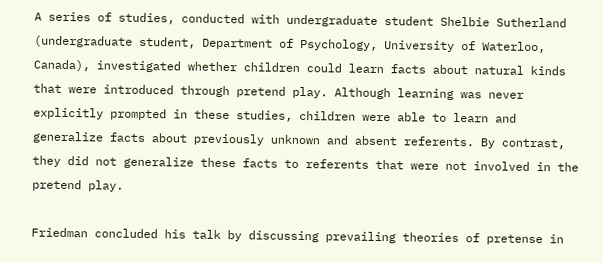A series of studies, conducted with undergraduate student Shelbie Sutherland (undergraduate student, Department of Psychology, University of Waterloo, Canada), investigated whether children could learn facts about natural kinds that were introduced through pretend play. Although learning was never explicitly prompted in these studies, children were able to learn and generalize facts about previously unknown and absent referents. By contrast, they did not generalize these facts to referents that were not involved in the pretend play.

Friedman concluded his talk by discussing prevailing theories of pretense in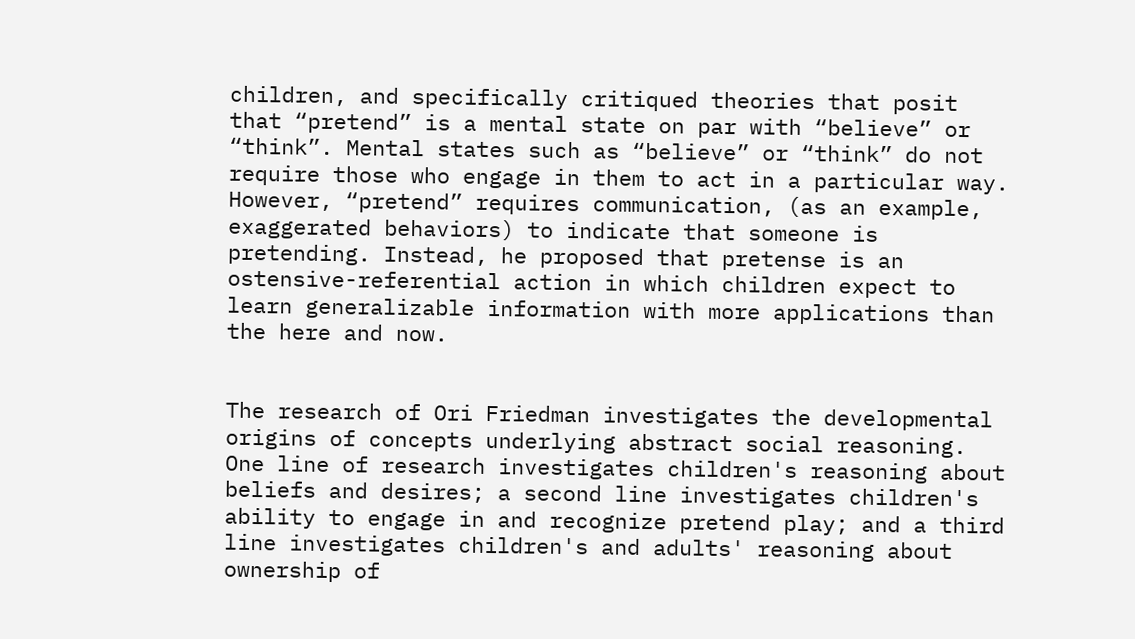children, and specifically critiqued theories that posit that “pretend” is a mental state on par with “believe” or “think”. Mental states such as “believe” or “think” do not require those who engage in them to act in a particular way. However, “pretend” requires communication, (as an example, exaggerated behaviors) to indicate that someone is pretending. Instead, he proposed that pretense is an ostensive-referential action in which children expect to learn generalizable information with more applications than the here and now.


The research of Ori Friedman investigates the developmental origins of concepts underlying abstract social reasoning. One line of research investigates children's reasoning about beliefs and desires; a second line investigates children's ability to engage in and recognize pretend play; and a third line investigates children's and adults' reasoning about ownership of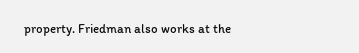property. Friedman also works at the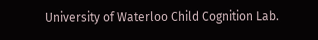University of Waterloo Child Cognition Lab.